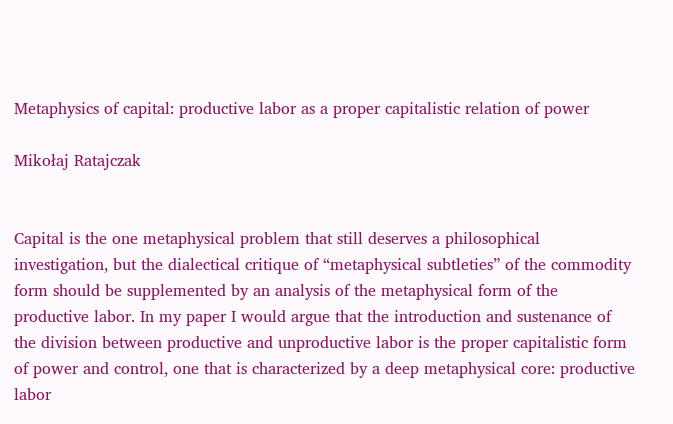Metaphysics of capital: productive labor as a proper capitalistic relation of power

Mikołaj Ratajczak


Capital is the one metaphysical problem that still deserves a philosophical investigation, but the dialectical critique of “metaphysical subtleties” of the commodity form should be supplemented by an analysis of the metaphysical form of the productive labor. In my paper I would argue that the introduction and sustenance of the division between productive and unproductive labor is the proper capitalistic form of power and control, one that is characterized by a deep metaphysical core: productive labor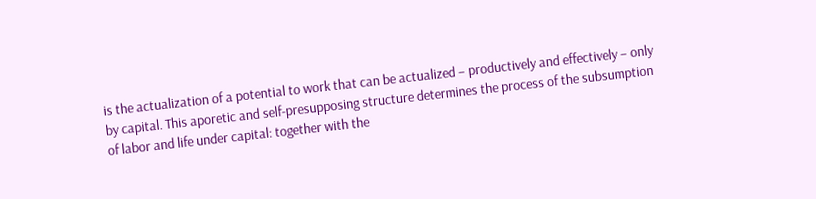is the actualization of a potential to work that can be actualized – productively and effectively – only by capital. This aporetic and self-presupposing structure determines the process of the subsumption of labor and life under capital: together with the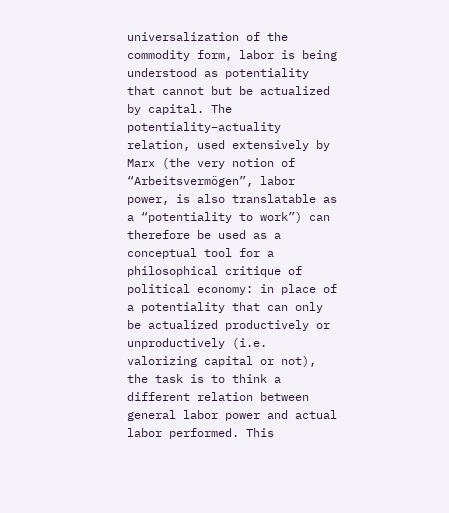universalization of the commodity form, labor is being understood as potentiality that cannot but be actualized by capital. The potentiality–actuality relation, used extensively by Marx (the very notion of “Arbeitsvermögen”, labor power, is also translatable as a “potentiality to work”) can therefore be used as a conceptual tool for a philosophical critique of political economy: in place of a potentiality that can only be actualized productively or unproductively (i.e. valorizing capital or not), the task is to think a different relation between general labor power and actual labor performed. This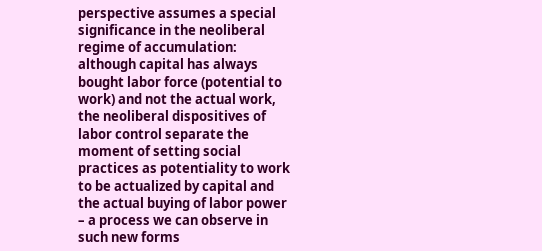perspective assumes a special significance in the neoliberal regime of accumulation: although capital has always bought labor force (potential to work) and not the actual work, the neoliberal dispositives of labor control separate the moment of setting social practices as potentiality to work to be actualized by capital and the actual buying of labor power – a process we can observe in such new forms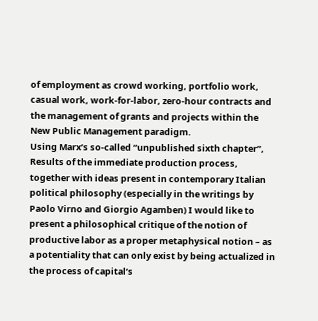of employment as crowd working, portfolio work, casual work, work-for-labor, zero-hour contracts and the management of grants and projects within the New Public Management paradigm.
Using Marx’s so-called “unpublished sixth chapter”, Results of the immediate production process, together with ideas present in contemporary Italian political philosophy (especially in the writings by Paolo Virno and Giorgio Agamben) I would like to present a philosophical critique of the notion of productive labor as a proper metaphysical notion – as a potentiality that can only exist by being actualized in the process of capital’s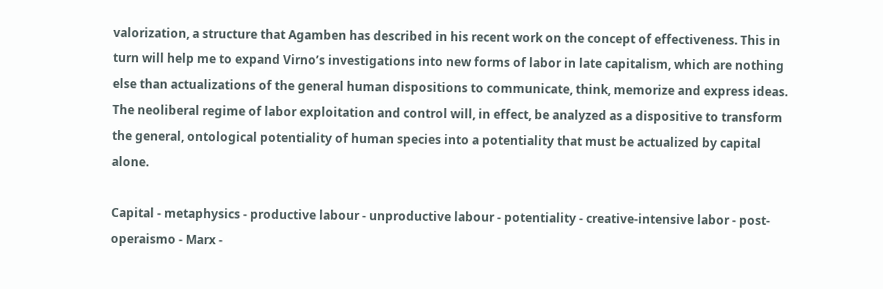valorization, a structure that Agamben has described in his recent work on the concept of effectiveness. This in turn will help me to expand Virno’s investigations into new forms of labor in late capitalism, which are nothing else than actualizations of the general human dispositions to communicate, think, memorize and express ideas. The neoliberal regime of labor exploitation and control will, in effect, be analyzed as a dispositive to transform the general, ontological potentiality of human species into a potentiality that must be actualized by capital alone.

Capital - metaphysics - productive labour - unproductive labour - potentiality - creative-intensive labor - post-operaismo - Marx -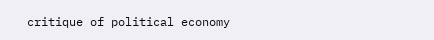critique of political economy